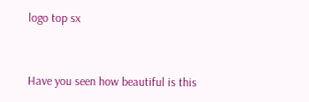logo top sx


Have you seen how beautiful is this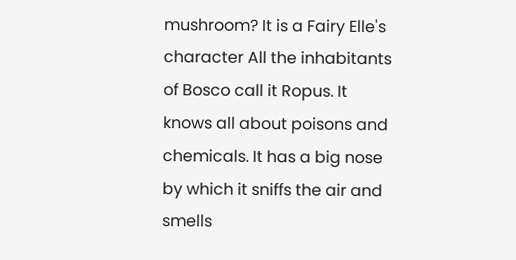mushroom? It is a Fairy Elle's character All the inhabitants of Bosco call it Ropus. It knows all about poisons and chemicals. It has a big nose by which it sniffs the air and smells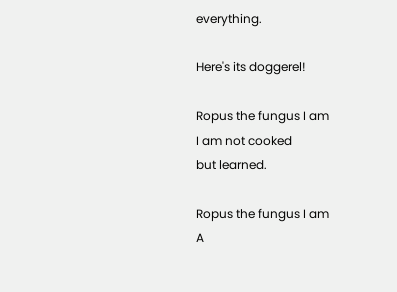everything.

Here's its doggerel!

Ropus the fungus I am
I am not cooked
but learned.

Ropus the fungus I am
A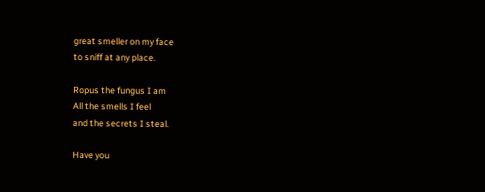great smeller on my face
to sniff at any place.

Ropus the fungus I am
All the smells I feel
and the secrets I steal.

Have you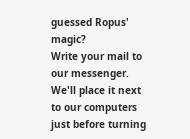guessed Ropus' magic?
Write your mail to our messenger. We'll place it next to our computers just before turning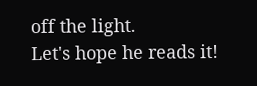off the light.
Let's hope he reads it!